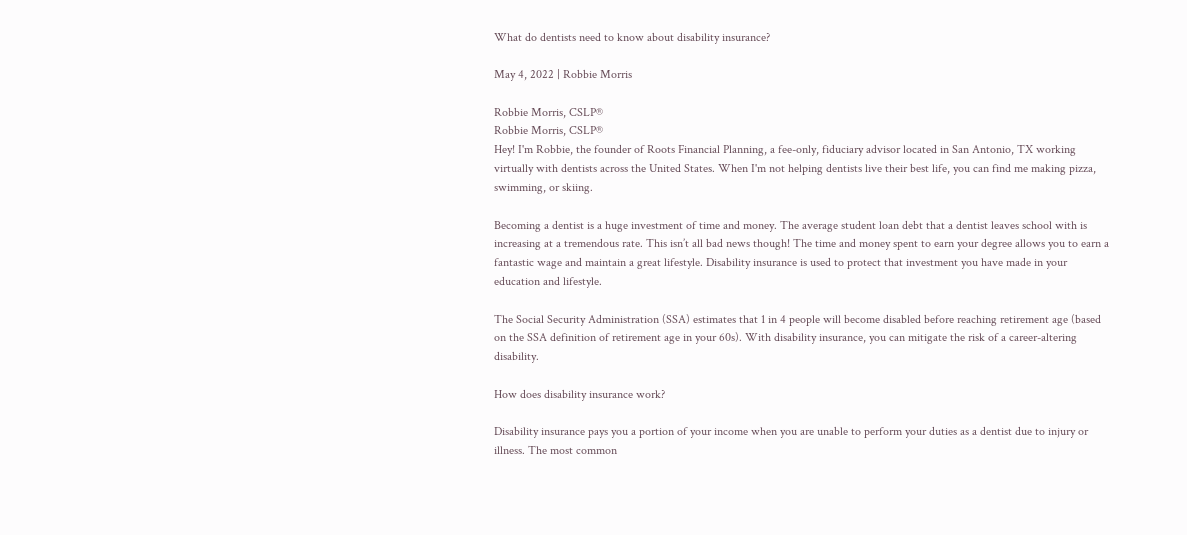What do dentists need to know about disability insurance?

May 4, 2022 | Robbie Morris

Robbie Morris, CSLP®
Robbie Morris, CSLP®
Hey! I'm Robbie, the founder of Roots Financial Planning, a fee-only, fiduciary advisor located in San Antonio, TX working virtually with dentists across the United States. When I'm not helping dentists live their best life, you can find me making pizza, swimming, or skiing.

Becoming a dentist is a huge investment of time and money. The average student loan debt that a dentist leaves school with is increasing at a tremendous rate. This isn’t all bad news though! The time and money spent to earn your degree allows you to earn a fantastic wage and maintain a great lifestyle. Disability insurance is used to protect that investment you have made in your education and lifestyle.

The Social Security Administration (SSA) estimates that 1 in 4 people will become disabled before reaching retirement age (based on the SSA definition of retirement age in your 60s). With disability insurance, you can mitigate the risk of a career-altering disability.

How does disability insurance work?

Disability insurance pays you a portion of your income when you are unable to perform your duties as a dentist due to injury or illness. The most common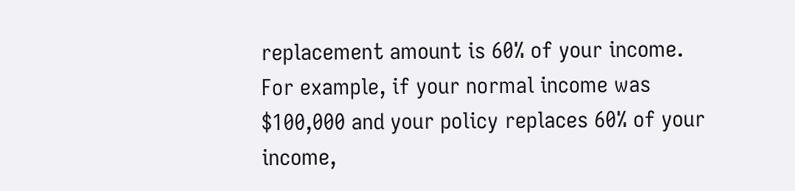replacement amount is 60% of your income. For example, if your normal income was $100,000 and your policy replaces 60% of your income,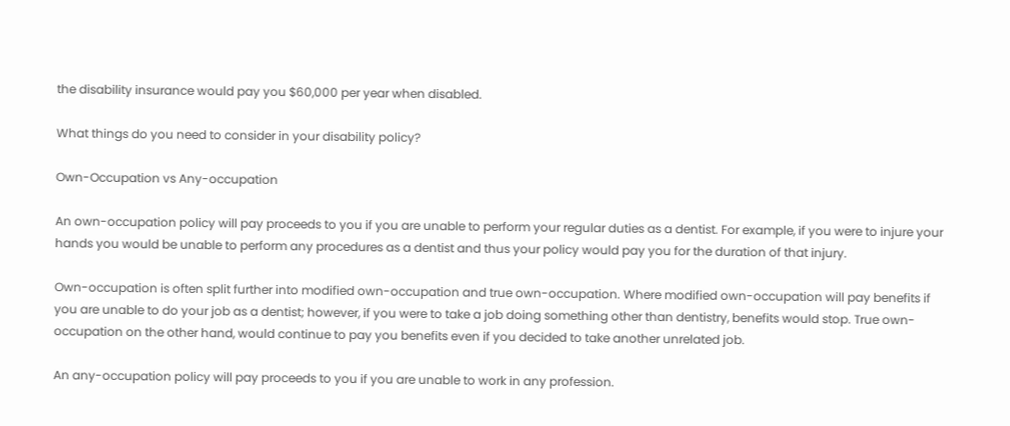the disability insurance would pay you $60,000 per year when disabled.

What things do you need to consider in your disability policy?

Own-Occupation vs Any-occupation

An own-occupation policy will pay proceeds to you if you are unable to perform your regular duties as a dentist. For example, if you were to injure your hands you would be unable to perform any procedures as a dentist and thus your policy would pay you for the duration of that injury.

Own-occupation is often split further into modified own-occupation and true own-occupation. Where modified own-occupation will pay benefits if you are unable to do your job as a dentist; however, if you were to take a job doing something other than dentistry, benefits would stop. True own-occupation on the other hand, would continue to pay you benefits even if you decided to take another unrelated job.

An any-occupation policy will pay proceeds to you if you are unable to work in any profession.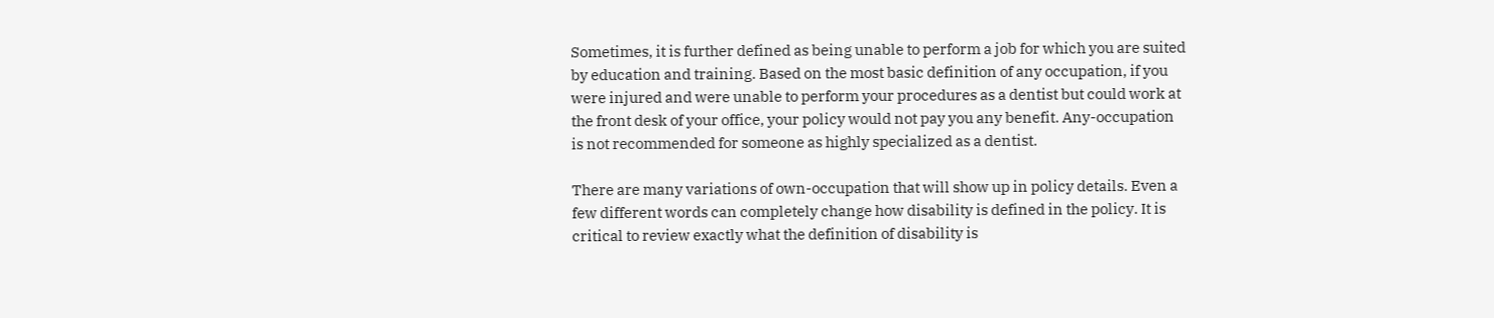Sometimes, it is further defined as being unable to perform a job for which you are suited by education and training. Based on the most basic definition of any occupation, if you were injured and were unable to perform your procedures as a dentist but could work at the front desk of your office, your policy would not pay you any benefit. Any-occupation is not recommended for someone as highly specialized as a dentist.

There are many variations of own-occupation that will show up in policy details. Even a few different words can completely change how disability is defined in the policy. It is critical to review exactly what the definition of disability is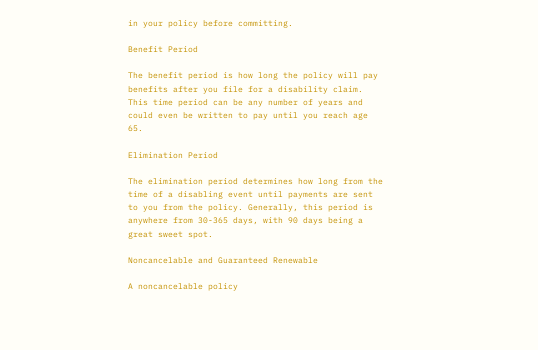in your policy before committing.

Benefit Period

The benefit period is how long the policy will pay benefits after you file for a disability claim. This time period can be any number of years and could even be written to pay until you reach age 65.

Elimination Period

The elimination period determines how long from the time of a disabling event until payments are sent to you from the policy. Generally, this period is anywhere from 30-365 days, with 90 days being a great sweet spot.

Noncancelable and Guaranteed Renewable

A noncancelable policy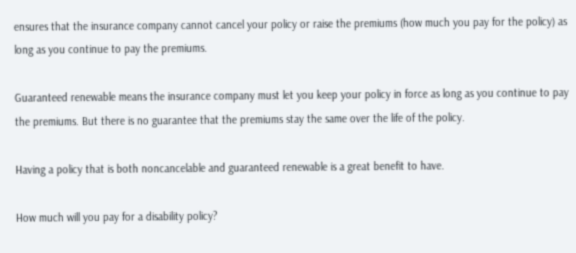ensures that the insurance company cannot cancel your policy or raise the premiums (how much you pay for the policy) as long as you continue to pay the premiums.

Guaranteed renewable means the insurance company must let you keep your policy in force as long as you continue to pay the premiums. But there is no guarantee that the premiums stay the same over the life of the policy.

Having a policy that is both noncancelable and guaranteed renewable is a great benefit to have.

How much will you pay for a disability policy?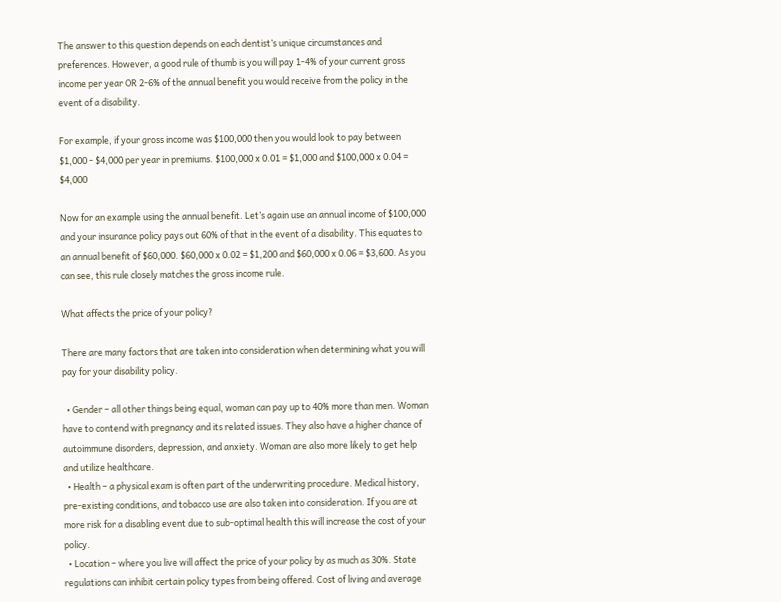The answer to this question depends on each dentist’s unique circumstances and preferences. However, a good rule of thumb is you will pay 1-4% of your current gross income per year OR 2-6% of the annual benefit you would receive from the policy in the event of a disability.

For example, if your gross income was $100,000 then you would look to pay between $1,000 - $4,000 per year in premiums. $100,000 x 0.01 = $1,000 and $100,000 x 0.04 = $4,000

Now for an example using the annual benefit. Let’s again use an annual income of $100,000 and your insurance policy pays out 60% of that in the event of a disability. This equates to an annual benefit of $60,000. $60,000 x 0.02 = $1,200 and $60,000 x 0.06 = $3,600. As you can see, this rule closely matches the gross income rule.

What affects the price of your policy?

There are many factors that are taken into consideration when determining what you will pay for your disability policy.

  • Gender – all other things being equal, woman can pay up to 40% more than men. Woman have to contend with pregnancy and its related issues. They also have a higher chance of autoimmune disorders, depression, and anxiety. Woman are also more likely to get help and utilize healthcare.
  • Health – a physical exam is often part of the underwriting procedure. Medical history, pre-existing conditions, and tobacco use are also taken into consideration. If you are at more risk for a disabling event due to sub-optimal health this will increase the cost of your policy.
  • Location – where you live will affect the price of your policy by as much as 30%. State regulations can inhibit certain policy types from being offered. Cost of living and average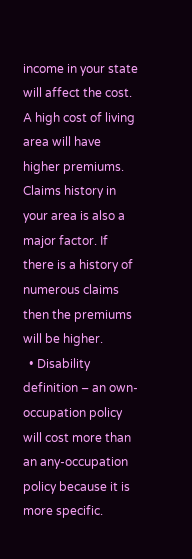income in your state will affect the cost. A high cost of living area will have higher premiums. Claims history in your area is also a major factor. If there is a history of numerous claims then the premiums will be higher.
  • Disability definition – an own-occupation policy will cost more than an any-occupation policy because it is more specific.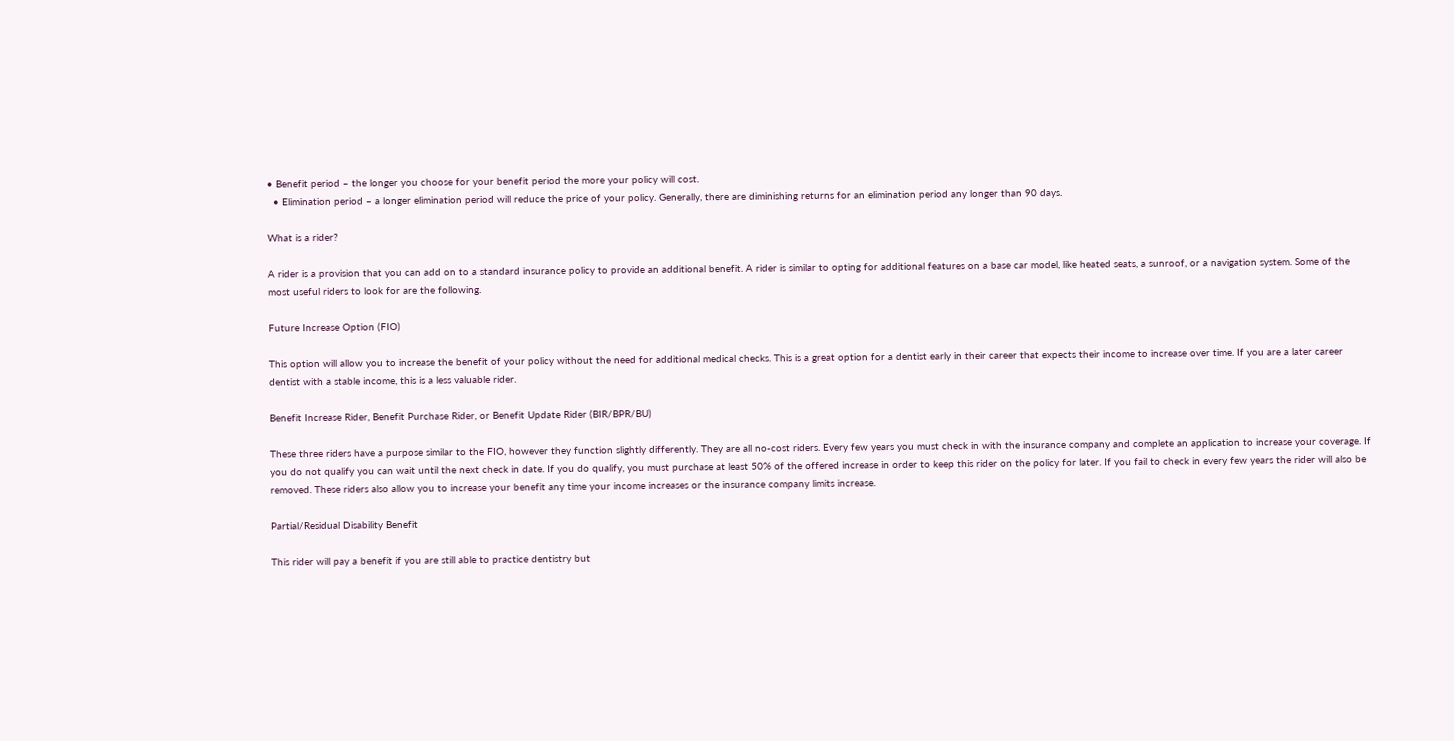• Benefit period – the longer you choose for your benefit period the more your policy will cost.
  • Elimination period – a longer elimination period will reduce the price of your policy. Generally, there are diminishing returns for an elimination period any longer than 90 days.

What is a rider?

A rider is a provision that you can add on to a standard insurance policy to provide an additional benefit. A rider is similar to opting for additional features on a base car model, like heated seats, a sunroof, or a navigation system. Some of the most useful riders to look for are the following.

Future Increase Option (FIO)

This option will allow you to increase the benefit of your policy without the need for additional medical checks. This is a great option for a dentist early in their career that expects their income to increase over time. If you are a later career dentist with a stable income, this is a less valuable rider.

Benefit Increase Rider, Benefit Purchase Rider, or Benefit Update Rider (BIR/BPR/BU)

These three riders have a purpose similar to the FIO, however they function slightly differently. They are all no-cost riders. Every few years you must check in with the insurance company and complete an application to increase your coverage. If you do not qualify you can wait until the next check in date. If you do qualify, you must purchase at least 50% of the offered increase in order to keep this rider on the policy for later. If you fail to check in every few years the rider will also be removed. These riders also allow you to increase your benefit any time your income increases or the insurance company limits increase.

Partial/Residual Disability Benefit

This rider will pay a benefit if you are still able to practice dentistry but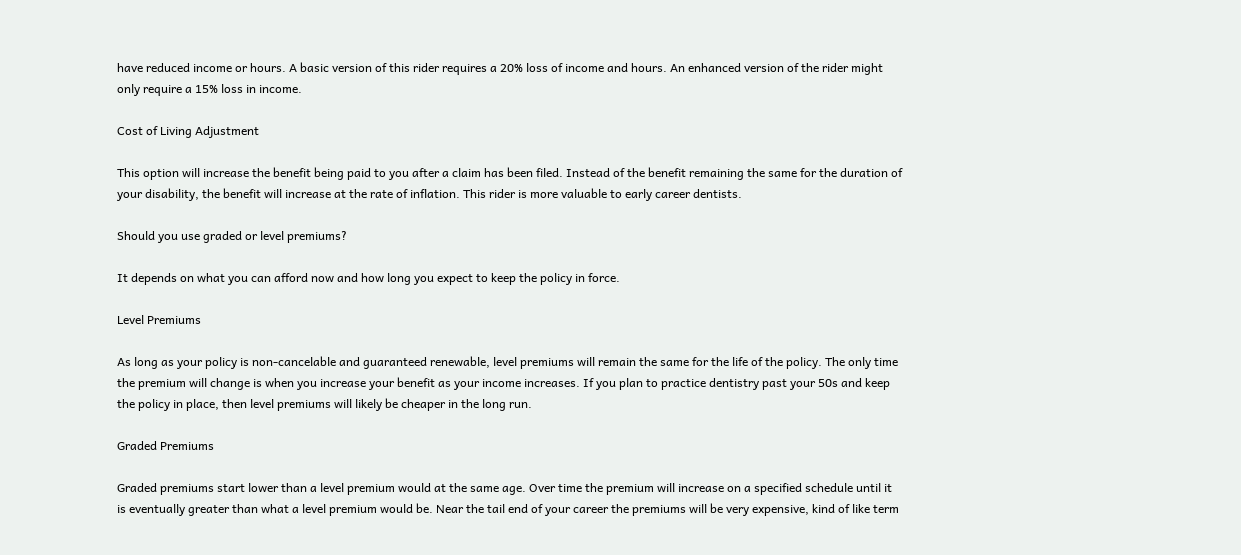have reduced income or hours. A basic version of this rider requires a 20% loss of income and hours. An enhanced version of the rider might only require a 15% loss in income.

Cost of Living Adjustment

This option will increase the benefit being paid to you after a claim has been filed. Instead of the benefit remaining the same for the duration of your disability, the benefit will increase at the rate of inflation. This rider is more valuable to early career dentists.

Should you use graded or level premiums?

It depends on what you can afford now and how long you expect to keep the policy in force.

Level Premiums

As long as your policy is non-cancelable and guaranteed renewable, level premiums will remain the same for the life of the policy. The only time the premium will change is when you increase your benefit as your income increases. If you plan to practice dentistry past your 50s and keep the policy in place, then level premiums will likely be cheaper in the long run.

Graded Premiums

Graded premiums start lower than a level premium would at the same age. Over time the premium will increase on a specified schedule until it is eventually greater than what a level premium would be. Near the tail end of your career the premiums will be very expensive, kind of like term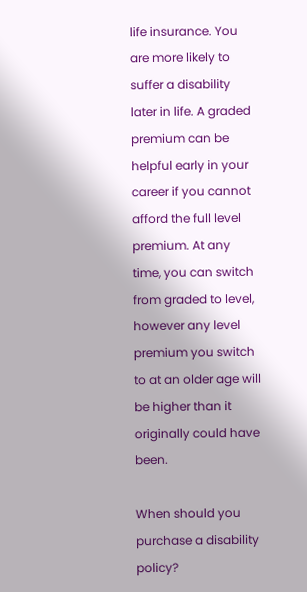life insurance. You are more likely to suffer a disability later in life. A graded premium can be helpful early in your career if you cannot afford the full level premium. At any time, you can switch from graded to level, however any level premium you switch to at an older age will be higher than it originally could have been.

When should you purchase a disability policy?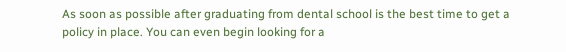As soon as possible after graduating from dental school is the best time to get a policy in place. You can even begin looking for a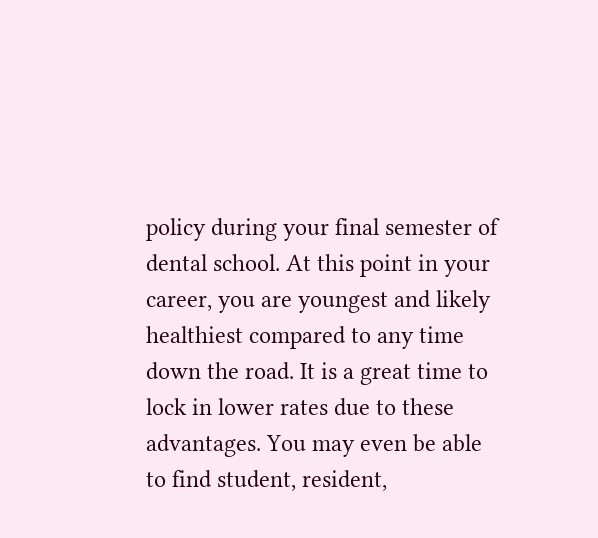policy during your final semester of dental school. At this point in your career, you are youngest and likely healthiest compared to any time down the road. It is a great time to lock in lower rates due to these advantages. You may even be able to find student, resident,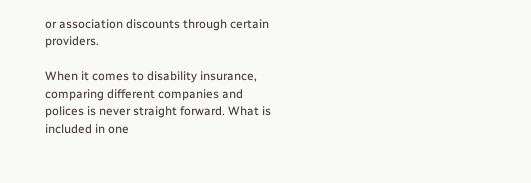or association discounts through certain providers.

When it comes to disability insurance, comparing different companies and polices is never straight forward. What is included in one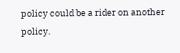policy could be a rider on another policy.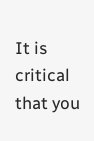It is critical that you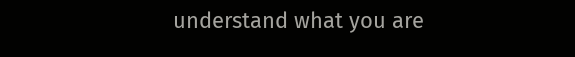understand what you are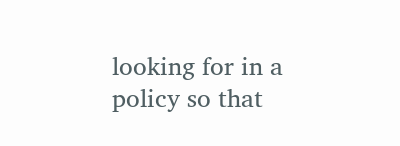looking for in a policy so that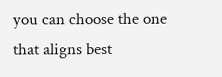you can choose the one that aligns best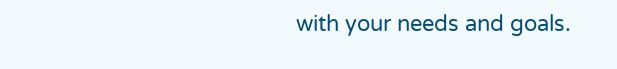with your needs and goals.